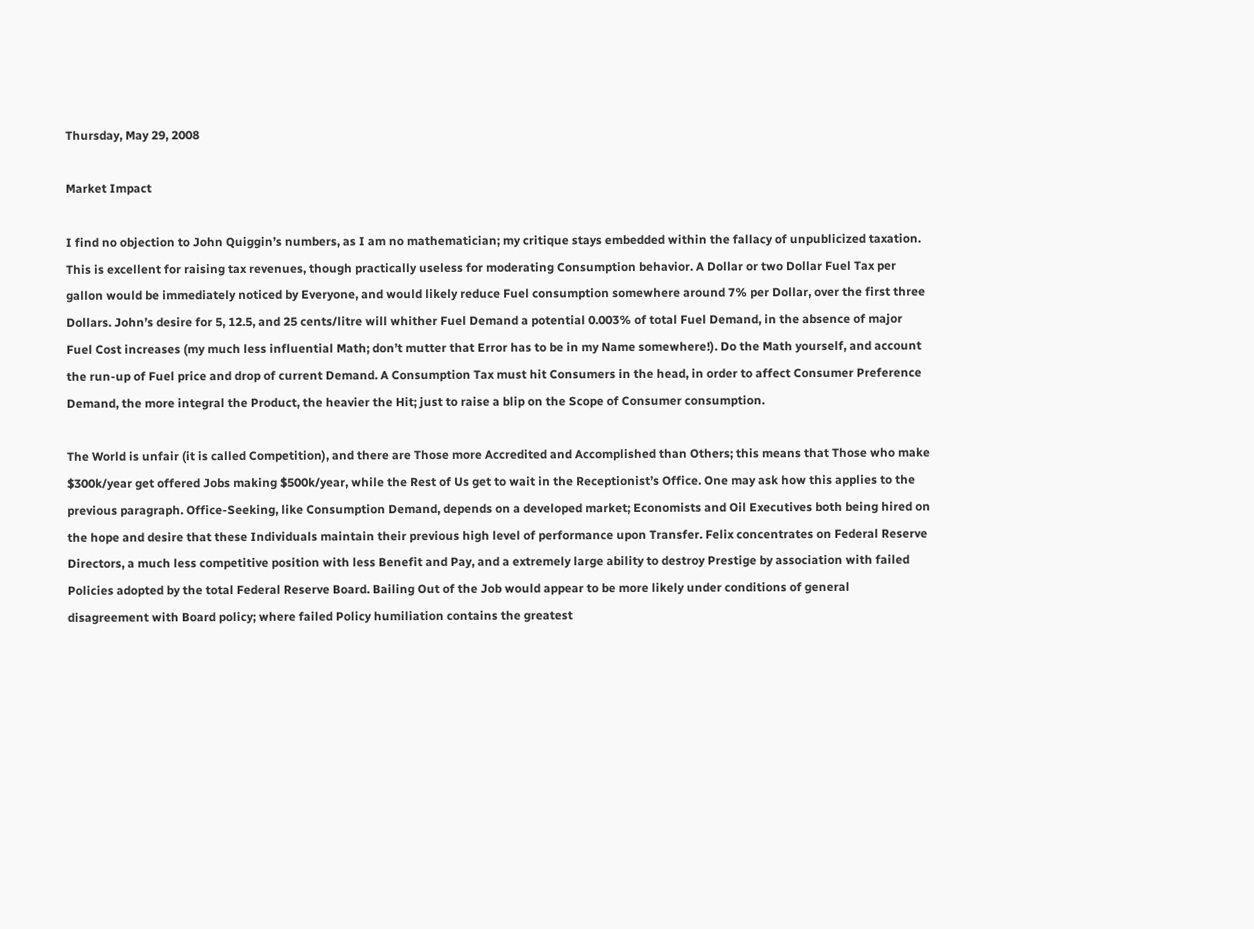Thursday, May 29, 2008

Market Impact

I find no objection to John Quiggin’s numbers, as I am no mathematician; my critique stays embedded within the fallacy of unpublicized taxation. This is excellent for raising tax revenues, though practically useless for moderating Consumption behavior. A Dollar or two Dollar Fuel Tax per gallon would be immediately noticed by Everyone, and would likely reduce Fuel consumption somewhere around 7% per Dollar, over the first three Dollars. John’s desire for 5, 12.5, and 25 cents/litre will whither Fuel Demand a potential 0.003% of total Fuel Demand, in the absence of major Fuel Cost increases (my much less influential Math; don’t mutter that Error has to be in my Name somewhere!). Do the Math yourself, and account the run-up of Fuel price and drop of current Demand. A Consumption Tax must hit Consumers in the head, in order to affect Consumer Preference Demand, the more integral the Product, the heavier the Hit; just to raise a blip on the Scope of Consumer consumption.

The World is unfair (it is called Competition), and there are Those more Accredited and Accomplished than Others; this means that Those who make $300k/year get offered Jobs making $500k/year, while the Rest of Us get to wait in the Receptionist’s Office. One may ask how this applies to the previous paragraph. Office-Seeking, like Consumption Demand, depends on a developed market; Economists and Oil Executives both being hired on the hope and desire that these Individuals maintain their previous high level of performance upon Transfer. Felix concentrates on Federal Reserve Directors, a much less competitive position with less Benefit and Pay, and a extremely large ability to destroy Prestige by association with failed Policies adopted by the total Federal Reserve Board. Bailing Out of the Job would appear to be more likely under conditions of general disagreement with Board policy; where failed Policy humiliation contains the greatest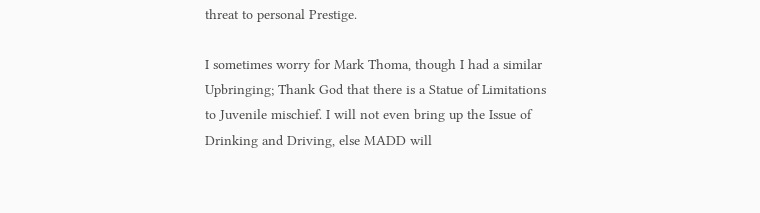threat to personal Prestige.

I sometimes worry for Mark Thoma, though I had a similar Upbringing; Thank God that there is a Statue of Limitations to Juvenile mischief. I will not even bring up the Issue of Drinking and Driving, else MADD will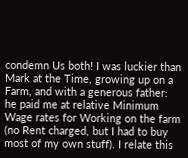condemn Us both! I was luckier than Mark at the Time, growing up on a Farm, and with a generous father: he paid me at relative Minimum Wage rates for Working on the farm (no Rent charged, but I had to buy most of my own stuff). I relate this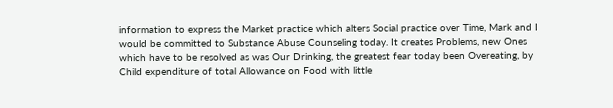information to express the Market practice which alters Social practice over Time, Mark and I would be committed to Substance Abuse Counseling today. It creates Problems, new Ones which have to be resolved as was Our Drinking, the greatest fear today been Overeating, by Child expenditure of total Allowance on Food with little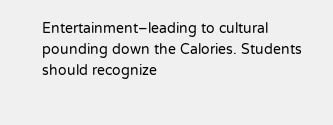Entertainment–leading to cultural pounding down the Calories. Students should recognize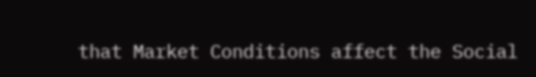that Market Conditions affect the Social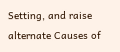Setting, and raise alternate Causes of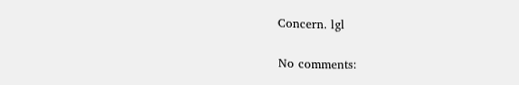Concern. lgl

No comments: